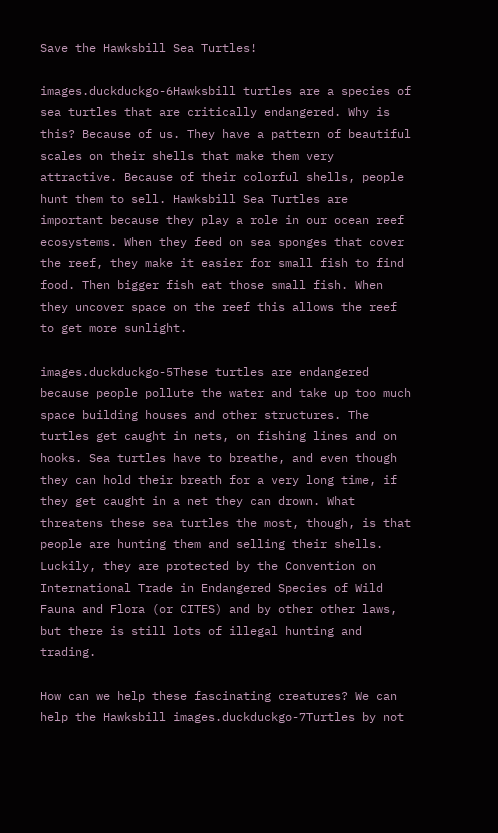Save the Hawksbill Sea Turtles!

images.duckduckgo-6Hawksbill turtles are a species of sea turtles that are critically endangered. Why is this? Because of us. They have a pattern of beautiful scales on their shells that make them very attractive. Because of their colorful shells, people hunt them to sell. Hawksbill Sea Turtles are important because they play a role in our ocean reef ecosystems. When they feed on sea sponges that cover the reef, they make it easier for small fish to find food. Then bigger fish eat those small fish. When they uncover space on the reef this allows the reef to get more sunlight.

images.duckduckgo-5These turtles are endangered because people pollute the water and take up too much space building houses and other structures. The turtles get caught in nets, on fishing lines and on hooks. Sea turtles have to breathe, and even though they can hold their breath for a very long time, if they get caught in a net they can drown. What threatens these sea turtles the most, though, is that people are hunting them and selling their shells. Luckily, they are protected by the Convention on International Trade in Endangered Species of Wild Fauna and Flora (or CITES) and by other other laws, but there is still lots of illegal hunting and trading.

How can we help these fascinating creatures? We can help the Hawksbill images.duckduckgo-7Turtles by not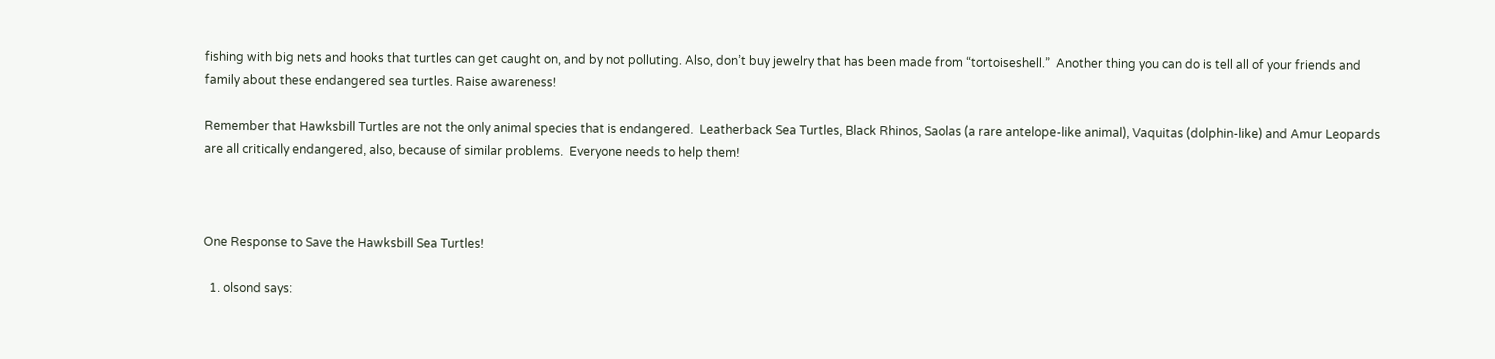fishing with big nets and hooks that turtles can get caught on, and by not polluting. Also, don’t buy jewelry that has been made from “tortoiseshell.”  Another thing you can do is tell all of your friends and family about these endangered sea turtles. Raise awareness!

Remember that Hawksbill Turtles are not the only animal species that is endangered.  Leatherback Sea Turtles, Black Rhinos, Saolas (a rare antelope-like animal), Vaquitas (dolphin-like) and Amur Leopards are all critically endangered, also, because of similar problems.  Everyone needs to help them!



One Response to Save the Hawksbill Sea Turtles!

  1. olsond says: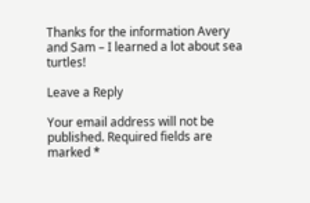Thanks for the information Avery and Sam – I learned a lot about sea turtles!

Leave a Reply

Your email address will not be published. Required fields are marked *